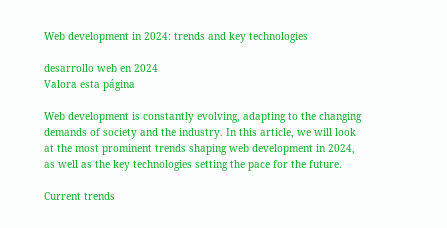Web development in 2024: trends and key technologies

desarrollo web en 2024
Valora esta página

Web development is constantly evolving, adapting to the changing demands of society and the industry. In this article, we will look at the most prominent trends shaping web development in 2024, as well as the key technologies setting the pace for the future.

Current trends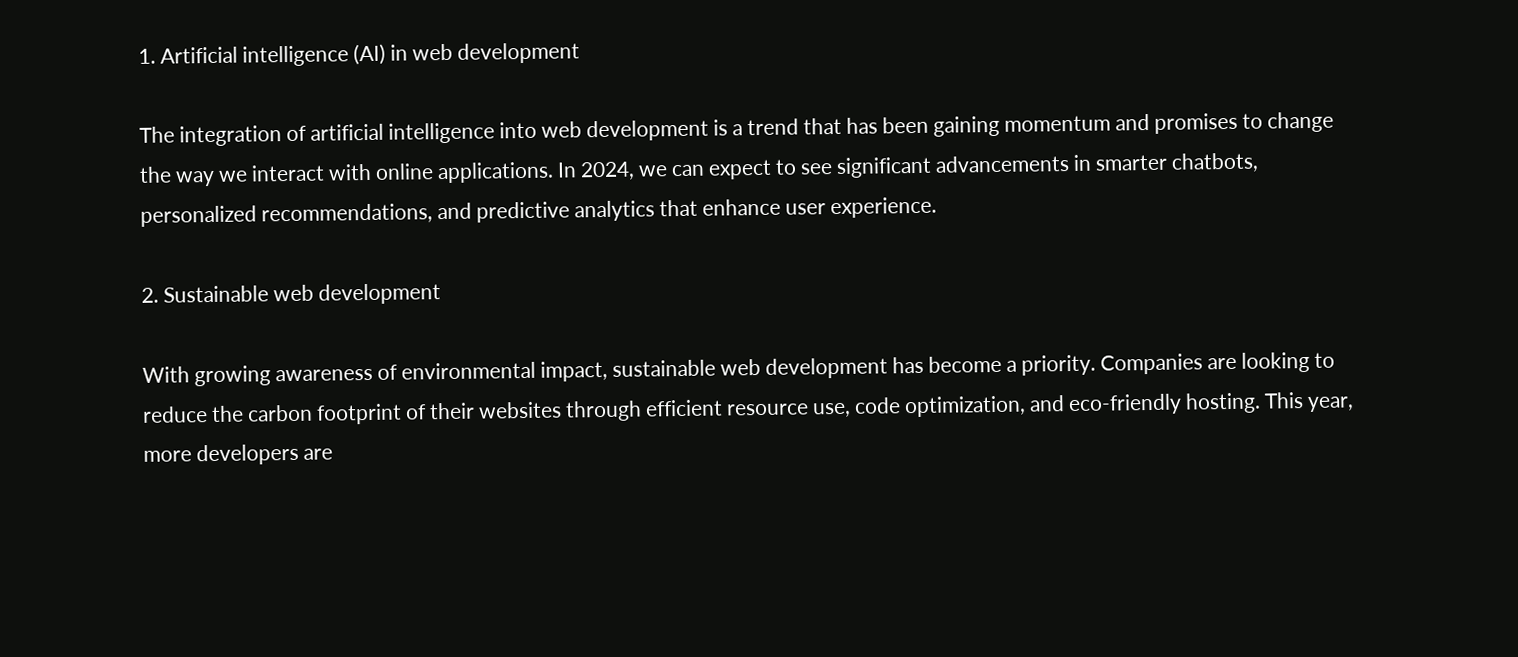1. Artificial intelligence (AI) in web development

The integration of artificial intelligence into web development is a trend that has been gaining momentum and promises to change the way we interact with online applications. In 2024, we can expect to see significant advancements in smarter chatbots, personalized recommendations, and predictive analytics that enhance user experience.

2. Sustainable web development

With growing awareness of environmental impact, sustainable web development has become a priority. Companies are looking to reduce the carbon footprint of their websites through efficient resource use, code optimization, and eco-friendly hosting. This year, more developers are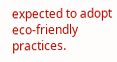expected to adopt eco-friendly practices.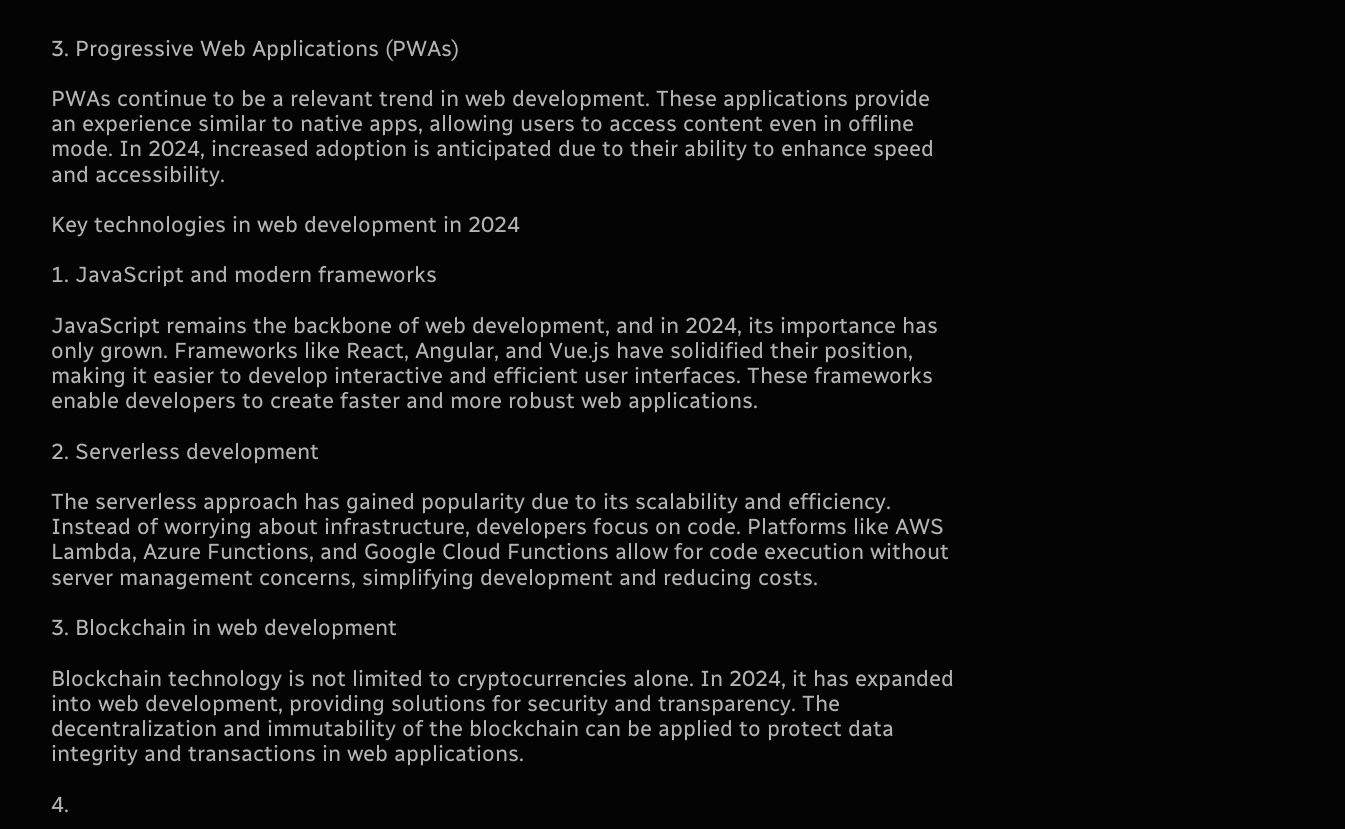3. Progressive Web Applications (PWAs)

PWAs continue to be a relevant trend in web development. These applications provide an experience similar to native apps, allowing users to access content even in offline mode. In 2024, increased adoption is anticipated due to their ability to enhance speed and accessibility.

Key technologies in web development in 2024

1. JavaScript and modern frameworks

JavaScript remains the backbone of web development, and in 2024, its importance has only grown. Frameworks like React, Angular, and Vue.js have solidified their position, making it easier to develop interactive and efficient user interfaces. These frameworks enable developers to create faster and more robust web applications.

2. Serverless development

The serverless approach has gained popularity due to its scalability and efficiency. Instead of worrying about infrastructure, developers focus on code. Platforms like AWS Lambda, Azure Functions, and Google Cloud Functions allow for code execution without server management concerns, simplifying development and reducing costs.

3. Blockchain in web development

Blockchain technology is not limited to cryptocurrencies alone. In 2024, it has expanded into web development, providing solutions for security and transparency. The decentralization and immutability of the blockchain can be applied to protect data integrity and transactions in web applications.

4.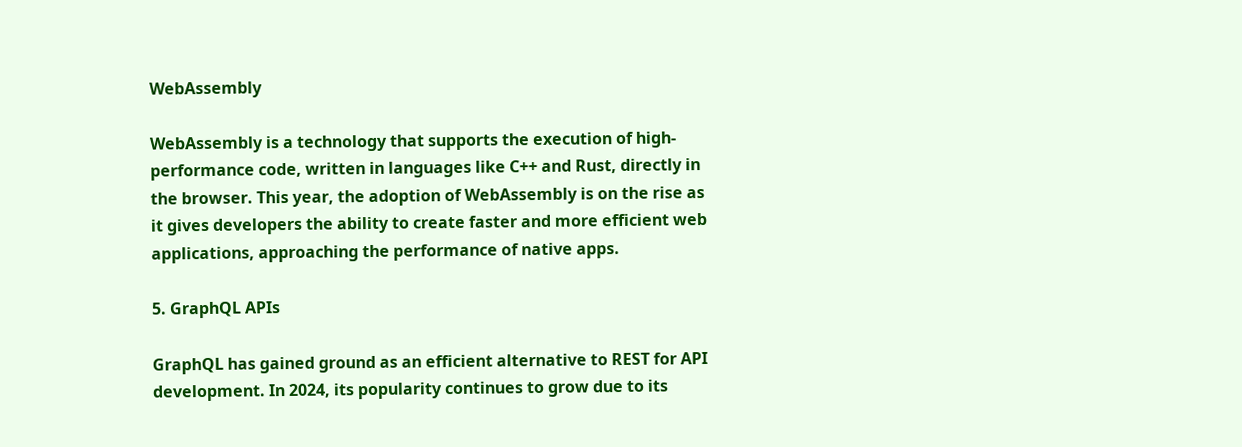WebAssembly

WebAssembly is a technology that supports the execution of high-performance code, written in languages like C++ and Rust, directly in the browser. This year, the adoption of WebAssembly is on the rise as it gives developers the ability to create faster and more efficient web applications, approaching the performance of native apps.

5. GraphQL APIs

GraphQL has gained ground as an efficient alternative to REST for API development. In 2024, its popularity continues to grow due to its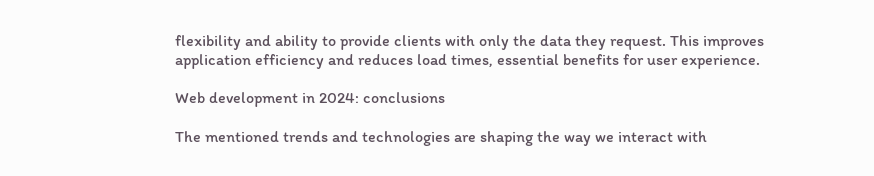flexibility and ability to provide clients with only the data they request. This improves application efficiency and reduces load times, essential benefits for user experience.

Web development in 2024: conclusions

The mentioned trends and technologies are shaping the way we interact with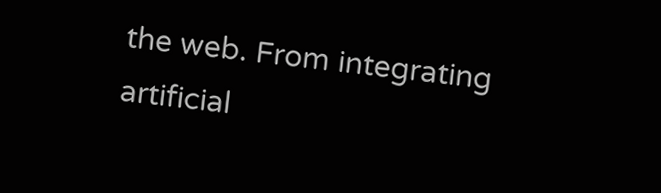the web. From integrating artificial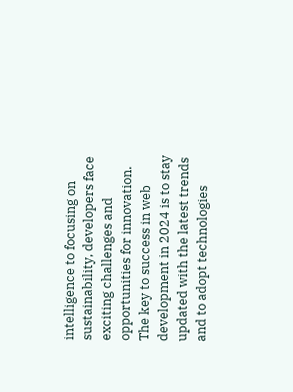intelligence to focusing on sustainability, developers face exciting challenges and opportunities for innovation. The key to success in web development in 2024 is to stay updated with the latest trends and to adopt technologies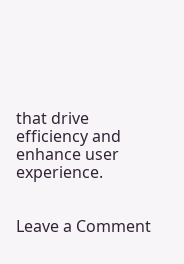that drive efficiency and enhance user experience.


Leave a Comment